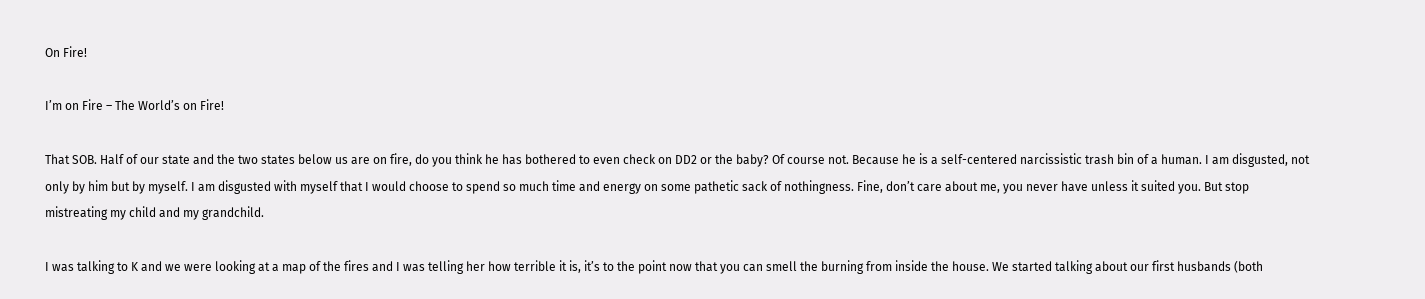On Fire!

I’m on Fire – The World’s on Fire!

That SOB. Half of our state and the two states below us are on fire, do you think he has bothered to even check on DD2 or the baby? Of course not. Because he is a self-centered narcissistic trash bin of a human. I am disgusted, not only by him but by myself. I am disgusted with myself that I would choose to spend so much time and energy on some pathetic sack of nothingness. Fine, don’t care about me, you never have unless it suited you. But stop mistreating my child and my grandchild.

I was talking to K and we were looking at a map of the fires and I was telling her how terrible it is, it’s to the point now that you can smell the burning from inside the house. We started talking about our first husbands (both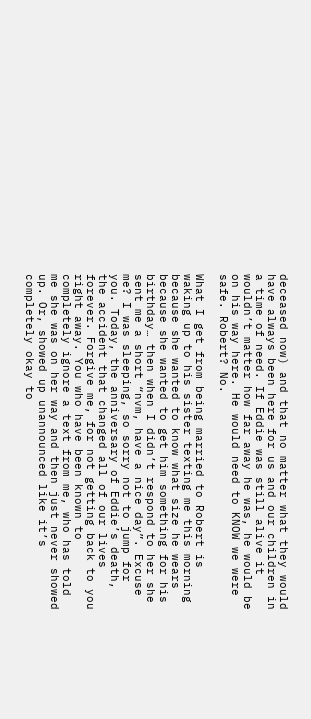deceased now) and that no matter what they would have always been here for us and our children in a time of need. If Eddie was still alive it wouldn’t matter how far away he was, he would be on his way here. He would need to KNOW we were safe. Robert? No.

What I get from being married to Robert is waking up to his sister texting me this morning because she wanted to know what size he wears because she wanted to get him something for his birthday… then when I didn’t respond to her she sent me a short “nvm, have a nice day”. Excuse me? I was sleeping, so sorry not to jump for you. Today, the anniversary of Eddie’s death, the accident that changed all of our lives forever. Forgive me, for not getting back to you right away. You who have been known to completely ignore a text from me, who has told me she was on her way and then just never showed up. Or, showed up unannounced like it’s completely okay to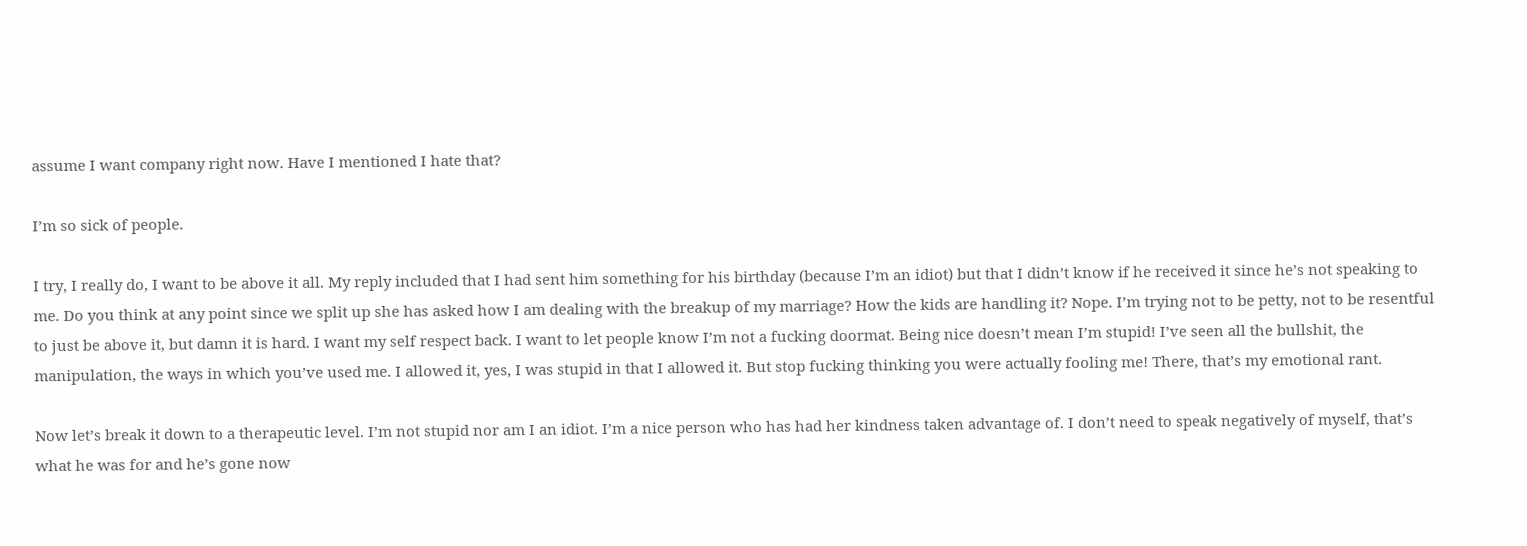assume I want company right now. Have I mentioned I hate that?

I’m so sick of people.

I try, I really do, I want to be above it all. My reply included that I had sent him something for his birthday (because I’m an idiot) but that I didn’t know if he received it since he’s not speaking to me. Do you think at any point since we split up she has asked how I am dealing with the breakup of my marriage? How the kids are handling it? Nope. I’m trying not to be petty, not to be resentful to just be above it, but damn it is hard. I want my self respect back. I want to let people know I’m not a fucking doormat. Being nice doesn’t mean I’m stupid! I’ve seen all the bullshit, the manipulation, the ways in which you’ve used me. I allowed it, yes, I was stupid in that I allowed it. But stop fucking thinking you were actually fooling me! There, that’s my emotional rant.

Now let’s break it down to a therapeutic level. I’m not stupid nor am I an idiot. I’m a nice person who has had her kindness taken advantage of. I don’t need to speak negatively of myself, that’s what he was for and he’s gone now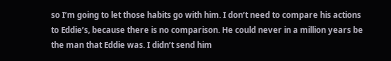so I’m going to let those habits go with him. I don’t need to compare his actions to Eddie’s, because there is no comparison. He could never in a million years be the man that Eddie was. I didn’t send him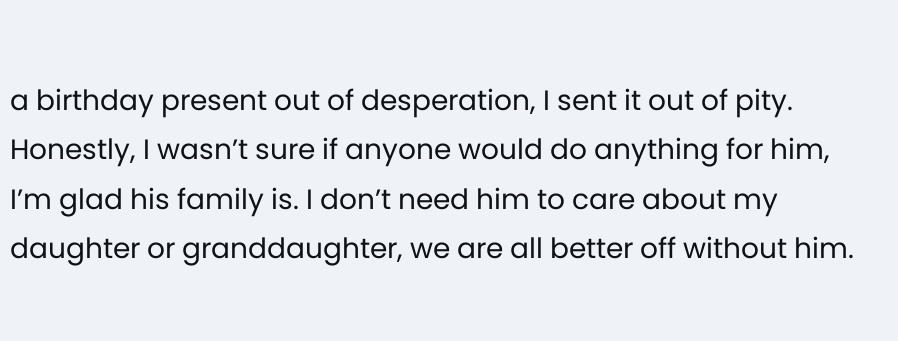a birthday present out of desperation, I sent it out of pity. Honestly, I wasn’t sure if anyone would do anything for him, I’m glad his family is. I don’t need him to care about my daughter or granddaughter, we are all better off without him.